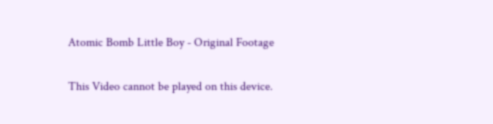Atomic Bomb Little Boy - Original Footage

This Video cannot be played on this device.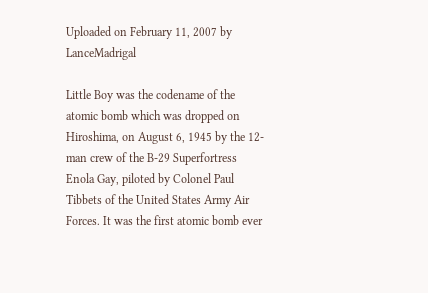Uploaded on February 11, 2007 by LanceMadrigal

Little Boy was the codename of the atomic bomb which was dropped on Hiroshima, on August 6, 1945 by the 12-man crew of the B-29 Superfortress Enola Gay, piloted by Colonel Paul Tibbets of the United States Army Air Forces. It was the first atomic bomb ever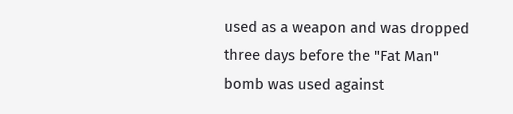used as a weapon and was dropped three days before the "Fat Man" bomb was used against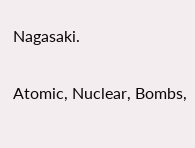Nagasaki.

Atomic, Nuclear, Bombs,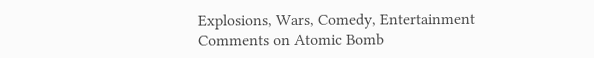Explosions, Wars, Comedy, Entertainment
Comments on Atomic Bomb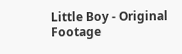Little Boy - Original Footage